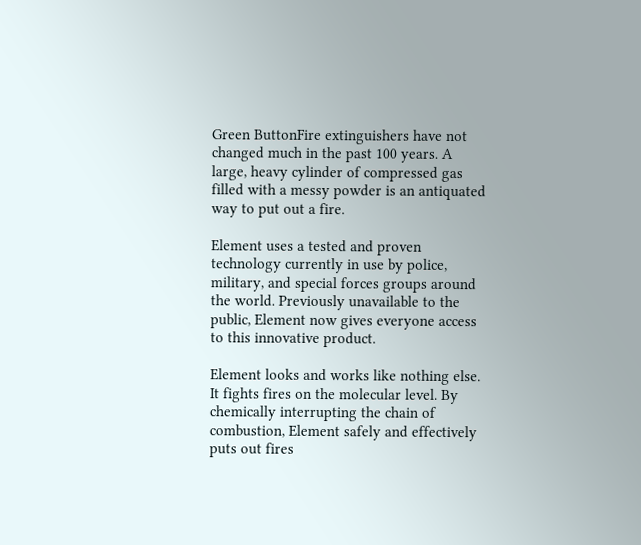Green ButtonFire extinguishers have not changed much in the past 100 years. A large, heavy cylinder of compressed gas filled with a messy powder is an antiquated way to put out a fire.

Element uses a tested and proven technology currently in use by police, military, and special forces groups around the world. Previously unavailable to the public, Element now gives everyone access to this innovative product.

Element looks and works like nothing else. It fights fires on the molecular level. By chemically interrupting the chain of combustion, Element safely and effectively puts out fires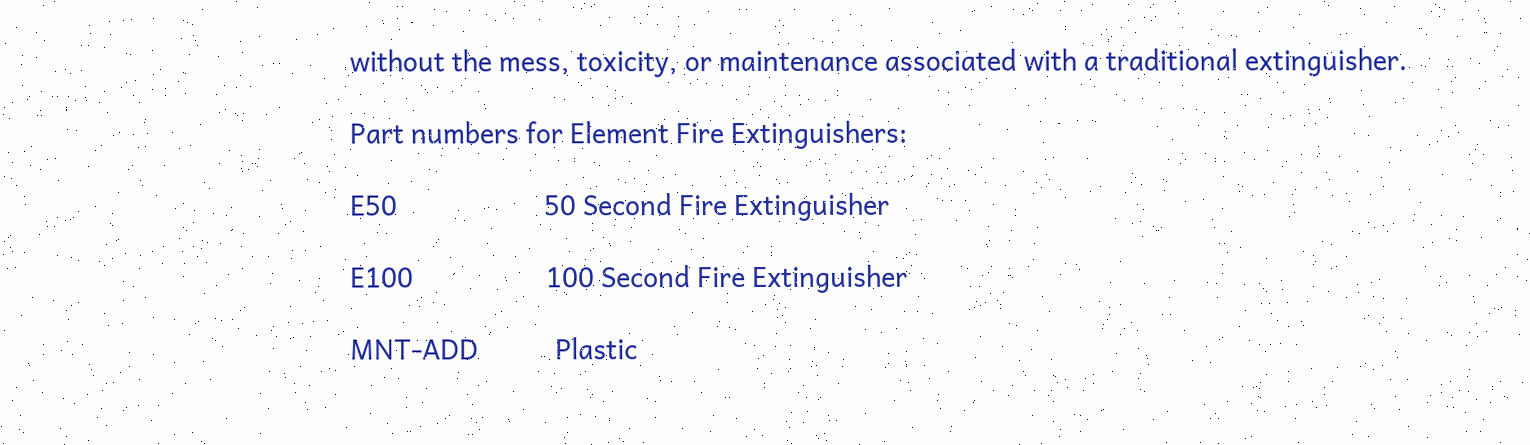without the mess, toxicity, or maintenance associated with a traditional extinguisher.

Part numbers for Element Fire Extinguishers:

E50                     50 Second Fire Extinguisher

E100                   100 Second Fire Extinguisher

MNT-ADD           Plastic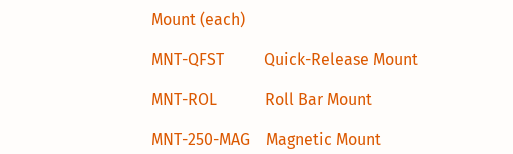Mount (each)

MNT-QFST          Quick-Release Mount

MNT-ROL            Roll Bar Mount

MNT-250-MAG    Magnetic Mount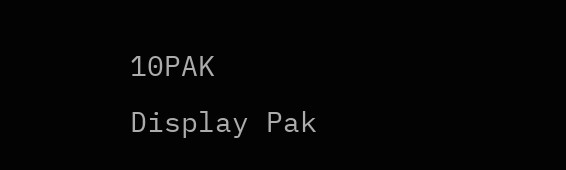10PAK                 Display Pak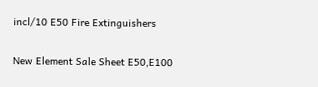incl/10 E50 Fire Extinguishers

New Element Sale Sheet E50,E100